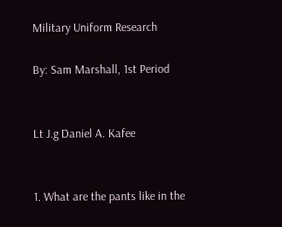Military Uniform Research

By: Sam Marshall, 1st Period


Lt J.g Daniel A. Kafee


1. What are the pants like in the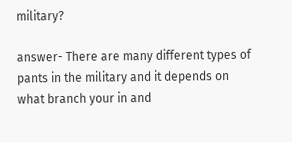military?

answer- There are many different types of pants in the military and it depends on what branch your in and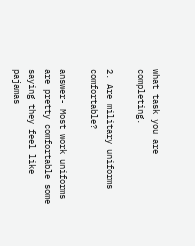what task you are completing.

2. Are military uniforms comfortable?

answer- Most work uniforms are pretty comfortable some saying they feel like pajamas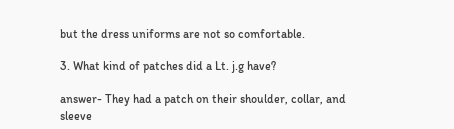but the dress uniforms are not so comfortable.

3. What kind of patches did a Lt. j.g have?

answer- They had a patch on their shoulder, collar, and sleeve